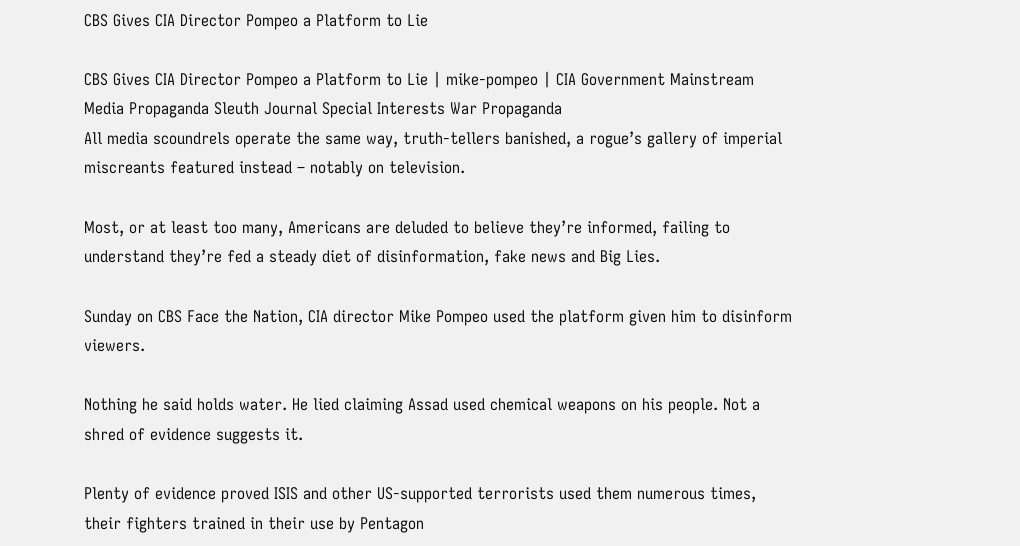CBS Gives CIA Director Pompeo a Platform to Lie

CBS Gives CIA Director Pompeo a Platform to Lie | mike-pompeo | CIA Government Mainstream Media Propaganda Sleuth Journal Special Interests War Propaganda
All media scoundrels operate the same way, truth-tellers banished, a rogue’s gallery of imperial miscreants featured instead – notably on television.

Most, or at least too many, Americans are deluded to believe they’re informed, failing to understand they’re fed a steady diet of disinformation, fake news and Big Lies.

Sunday on CBS Face the Nation, CIA director Mike Pompeo used the platform given him to disinform viewers.

Nothing he said holds water. He lied claiming Assad used chemical weapons on his people. Not a shred of evidence suggests it.

Plenty of evidence proved ISIS and other US-supported terrorists used them numerous times, their fighters trained in their use by Pentagon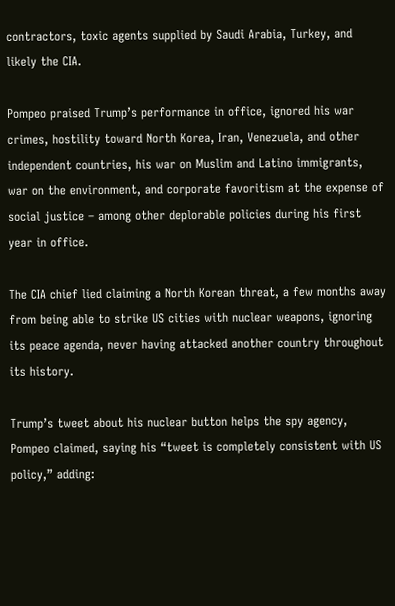contractors, toxic agents supplied by Saudi Arabia, Turkey, and likely the CIA.

Pompeo praised Trump’s performance in office, ignored his war crimes, hostility toward North Korea, Iran, Venezuela, and other independent countries, his war on Muslim and Latino immigrants, war on the environment, and corporate favoritism at the expense of social justice – among other deplorable policies during his first year in office.

The CIA chief lied claiming a North Korean threat, a few months away from being able to strike US cities with nuclear weapons, ignoring its peace agenda, never having attacked another country throughout its history.

Trump’s tweet about his nuclear button helps the spy agency, Pompeo claimed, saying his “tweet is completely consistent with US policy,” adding: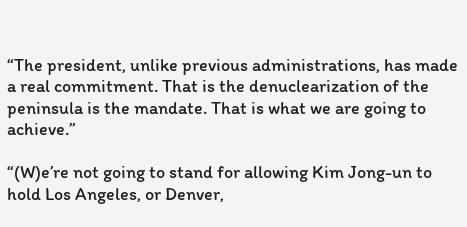“The president, unlike previous administrations, has made a real commitment. That is the denuclearization of the peninsula is the mandate. That is what we are going to achieve.”

“(W)e’re not going to stand for allowing Kim Jong-un to hold Los Angeles, or Denver,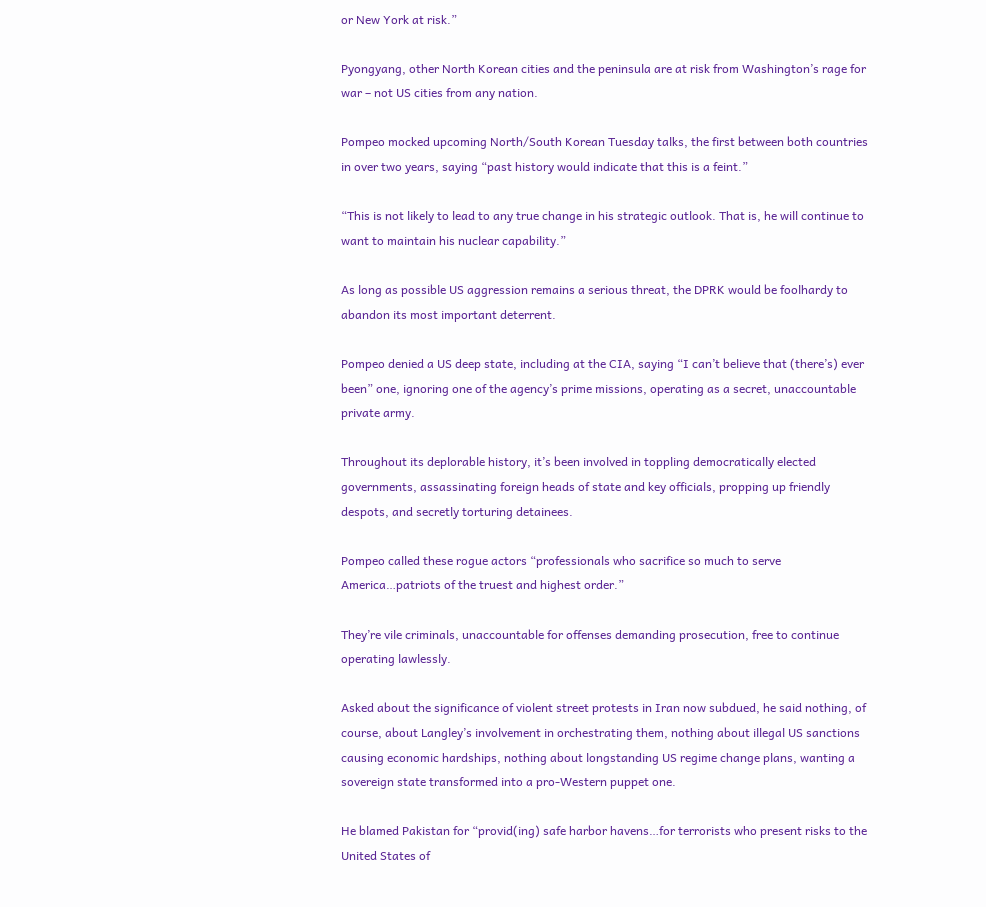or New York at risk.”

Pyongyang, other North Korean cities and the peninsula are at risk from Washington’s rage for war – not US cities from any nation.

Pompeo mocked upcoming North/South Korean Tuesday talks, the first between both countries in over two years, saying “past history would indicate that this is a feint.”

“This is not likely to lead to any true change in his strategic outlook. That is, he will continue to want to maintain his nuclear capability.”

As long as possible US aggression remains a serious threat, the DPRK would be foolhardy to abandon its most important deterrent.

Pompeo denied a US deep state, including at the CIA, saying “I can’t believe that (there’s) ever been” one, ignoring one of the agency’s prime missions, operating as a secret, unaccountable private army.

Throughout its deplorable history, it’s been involved in toppling democratically elected governments, assassinating foreign heads of state and key officials, propping up friendly despots, and secretly torturing detainees.

Pompeo called these rogue actors “professionals who sacrifice so much to serve America…patriots of the truest and highest order.”

They’re vile criminals, unaccountable for offenses demanding prosecution, free to continue operating lawlessly.

Asked about the significance of violent street protests in Iran now subdued, he said nothing, of course, about Langley’s involvement in orchestrating them, nothing about illegal US sanctions causing economic hardships, nothing about longstanding US regime change plans, wanting a sovereign state transformed into a pro-Western puppet one.

He blamed Pakistan for “provid(ing) safe harbor havens…for terrorists who present risks to the United States of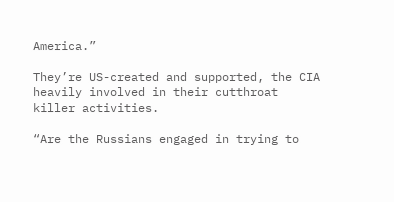America.”

They’re US-created and supported, the CIA heavily involved in their cutthroat killer activities.

“Are the Russians engaged in trying to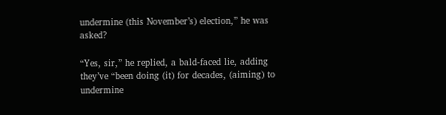undermine (this November’s) election,” he was asked?

“Yes, sir,” he replied, a bald-faced lie, adding they’ve “been doing (it) for decades, (aiming) to undermine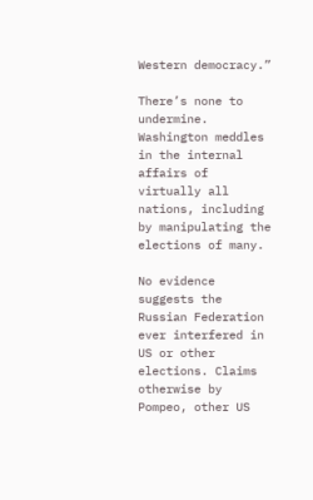Western democracy.”

There’s none to undermine. Washington meddles in the internal affairs of virtually all nations, including by manipulating the elections of many.

No evidence suggests the Russian Federation ever interfered in US or other elections. Claims otherwise by Pompeo, other US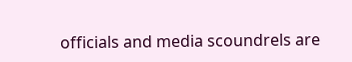officials and media scoundrels are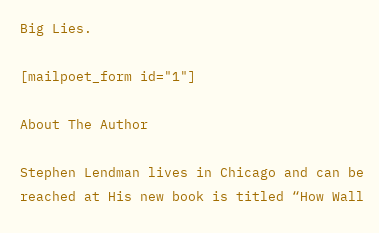Big Lies.

[mailpoet_form id="1"]

About The Author

Stephen Lendman lives in Chicago and can be reached at His new book is titled “How Wall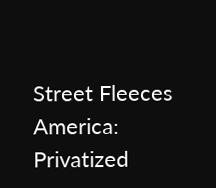Street Fleeces America: Privatized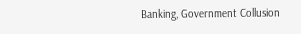Banking, Government Collusion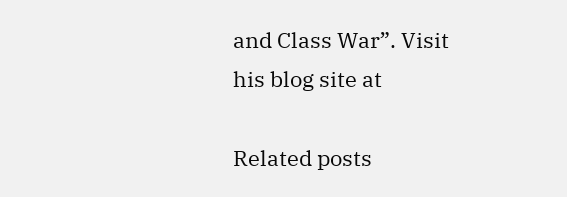and Class War”. Visit his blog site at

Related posts